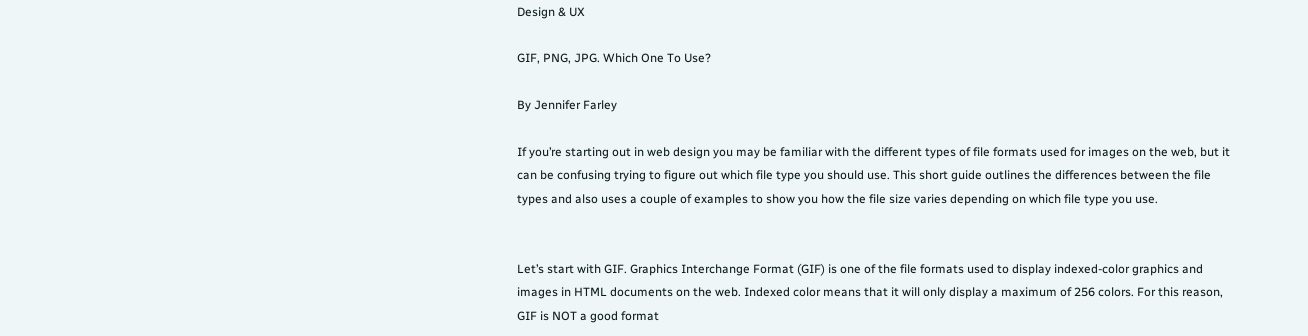Design & UX

GIF, PNG, JPG. Which One To Use?

By Jennifer Farley

If you’re starting out in web design you may be familiar with the different types of file formats used for images on the web, but it can be confusing trying to figure out which file type you should use. This short guide outlines the differences between the file types and also uses a couple of examples to show you how the file size varies depending on which file type you use.


Let’s start with GIF. Graphics Interchange Format (GIF) is one of the file formats used to display indexed-color graphics and images in HTML documents on the web. Indexed color means that it will only display a maximum of 256 colors. For this reason, GIF is NOT a good format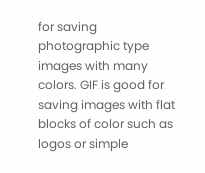for saving photographic type images with many colors. GIF is good for saving images with flat blocks of color such as logos or simple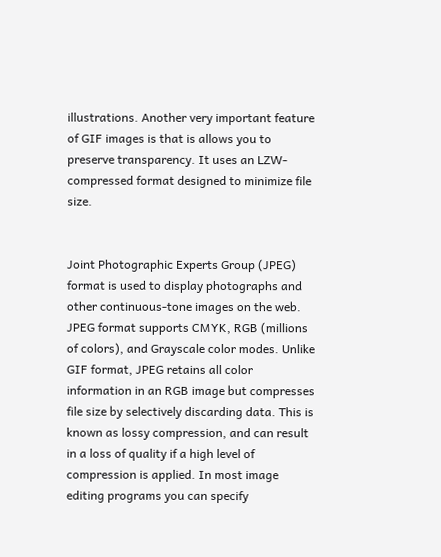illustrations. Another very important feature of GIF images is that is allows you to preserve transparency. It uses an LZW-compressed format designed to minimize file size.


Joint Photographic Experts Group (JPEG) format is used to display photographs and other continuous-tone images on the web. JPEG format supports CMYK, RGB (millions of colors), and Grayscale color modes. Unlike GIF format, JPEG retains all color information in an RGB image but compresses file size by selectively discarding data. This is known as lossy compression, and can result in a loss of quality if a high level of compression is applied. In most image editing programs you can specify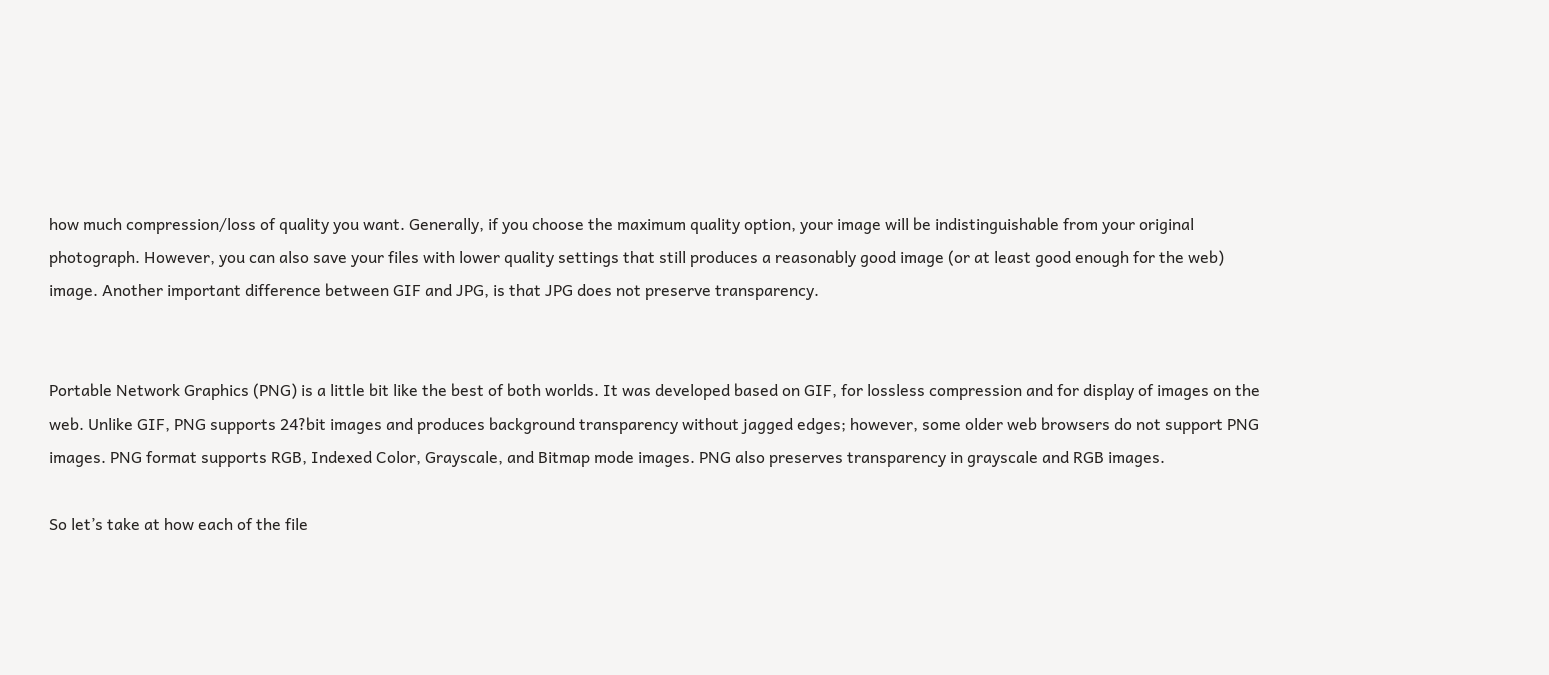how much compression/loss of quality you want. Generally, if you choose the maximum quality option, your image will be indistinguishable from your original photograph. However, you can also save your files with lower quality settings that still produces a reasonably good image (or at least good enough for the web) image. Another important difference between GIF and JPG, is that JPG does not preserve transparency.


Portable Network Graphics (PNG) is a little bit like the best of both worlds. It was developed based on GIF, for lossless compression and for display of images on the web. Unlike GIF, PNG supports 24?bit images and produces background transparency without jagged edges; however, some older web browsers do not support PNG images. PNG format supports RGB, Indexed Color, Grayscale, and Bitmap mode images. PNG also preserves transparency in grayscale and RGB images.

So let’s take at how each of the file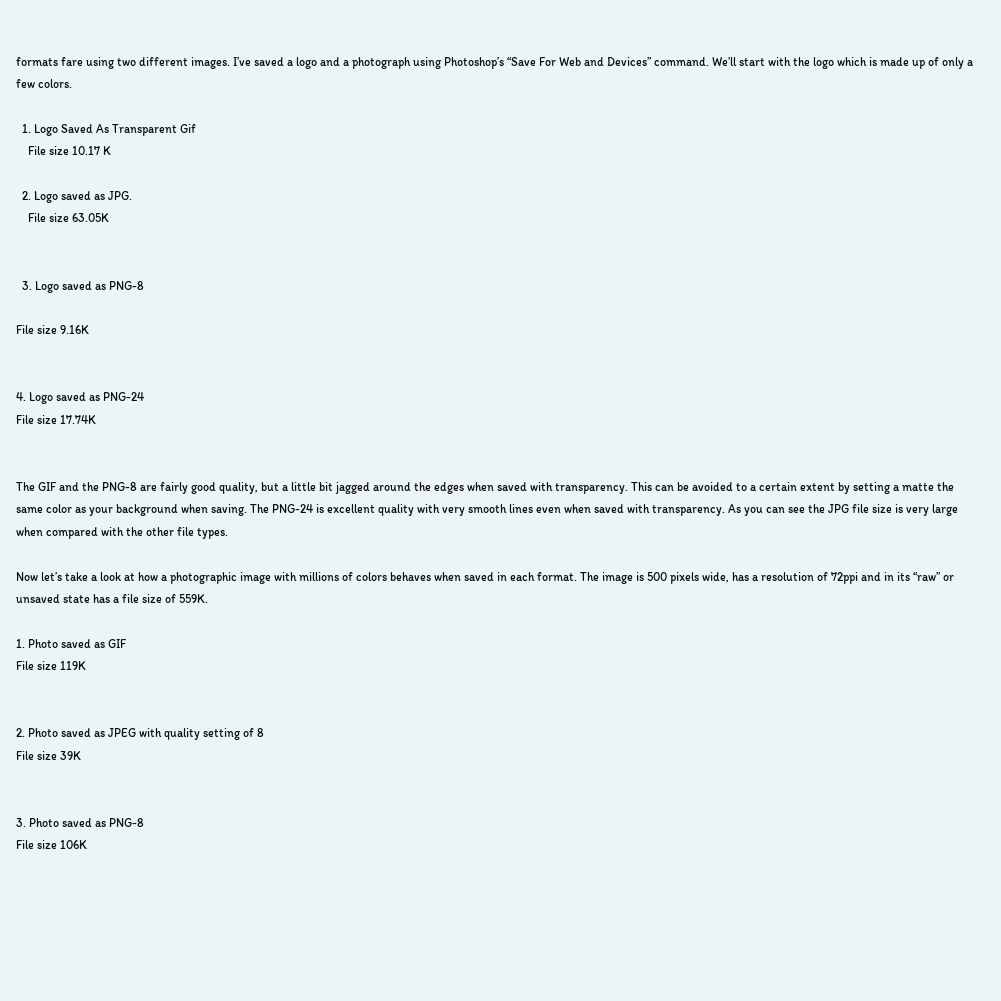formats fare using two different images. I’ve saved a logo and a photograph using Photoshop’s “Save For Web and Devices” command. We’ll start with the logo which is made up of only a few colors.

  1. Logo Saved As Transparent Gif
    File size 10.17 K

  2. Logo saved as JPG.
    File size 63.05K


  3. Logo saved as PNG-8

File size 9.16K


4. Logo saved as PNG-24
File size 17.74K


The GIF and the PNG-8 are fairly good quality, but a little bit jagged around the edges when saved with transparency. This can be avoided to a certain extent by setting a matte the same color as your background when saving. The PNG-24 is excellent quality with very smooth lines even when saved with transparency. As you can see the JPG file size is very large when compared with the other file types.

Now let’s take a look at how a photographic image with millions of colors behaves when saved in each format. The image is 500 pixels wide, has a resolution of 72ppi and in its “raw” or unsaved state has a file size of 559K.

1. Photo saved as GIF
File size 119K


2. Photo saved as JPEG with quality setting of 8
File size 39K


3. Photo saved as PNG-8
File size 106K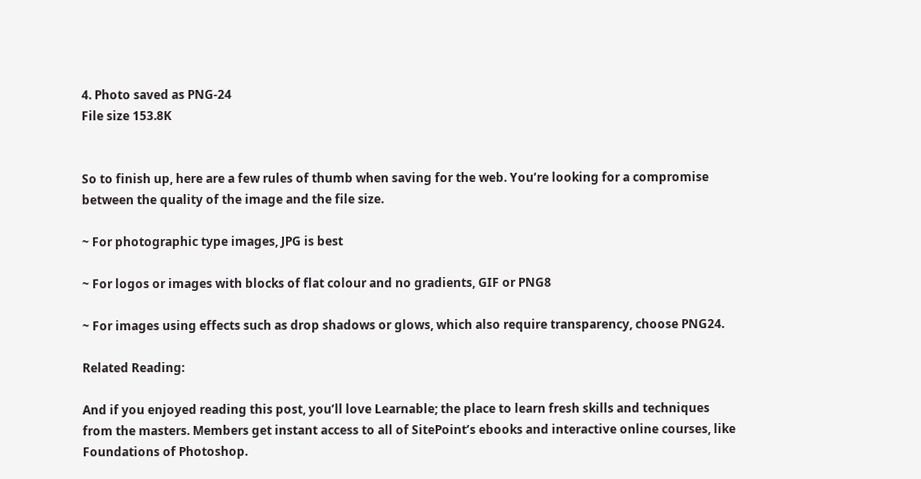4. Photo saved as PNG-24
File size 153.8K


So to finish up, here are a few rules of thumb when saving for the web. You’re looking for a compromise between the quality of the image and the file size.

~ For photographic type images, JPG is best

~ For logos or images with blocks of flat colour and no gradients, GIF or PNG8

~ For images using effects such as drop shadows or glows, which also require transparency, choose PNG24.

Related Reading:

And if you enjoyed reading this post, you’ll love Learnable; the place to learn fresh skills and techniques from the masters. Members get instant access to all of SitePoint’s ebooks and interactive online courses, like Foundations of Photoshop.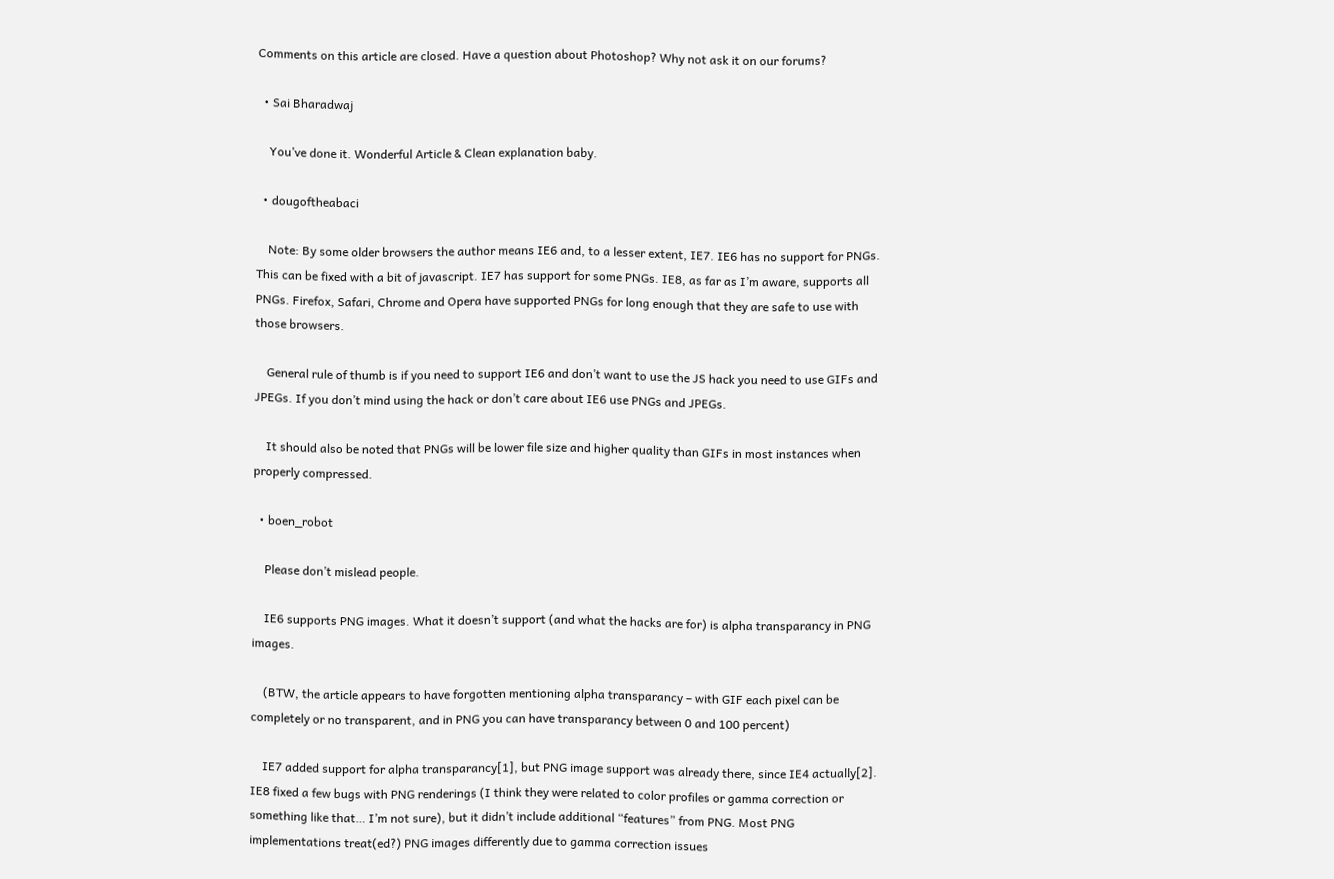Comments on this article are closed. Have a question about Photoshop? Why not ask it on our forums?

  • Sai Bharadwaj

    You’ve done it. Wonderful Article & Clean explanation baby.

  • dougoftheabaci

    Note: By some older browsers the author means IE6 and, to a lesser extent, IE7. IE6 has no support for PNGs. This can be fixed with a bit of javascript. IE7 has support for some PNGs. IE8, as far as I’m aware, supports all PNGs. Firefox, Safari, Chrome and Opera have supported PNGs for long enough that they are safe to use with those browsers.

    General rule of thumb is if you need to support IE6 and don’t want to use the JS hack you need to use GIFs and JPEGs. If you don’t mind using the hack or don’t care about IE6 use PNGs and JPEGs.

    It should also be noted that PNGs will be lower file size and higher quality than GIFs in most instances when properly compressed.

  • boen_robot

    Please don’t mislead people.

    IE6 supports PNG images. What it doesn’t support (and what the hacks are for) is alpha transparancy in PNG images.

    (BTW, the article appears to have forgotten mentioning alpha transparancy – with GIF each pixel can be completely or no transparent, and in PNG you can have transparancy between 0 and 100 percent)

    IE7 added support for alpha transparancy[1], but PNG image support was already there, since IE4 actually[2]. IE8 fixed a few bugs with PNG renderings (I think they were related to color profiles or gamma correction or something like that… I’m not sure), but it didn’t include additional “features” from PNG. Most PNG implementations treat(ed?) PNG images differently due to gamma correction issues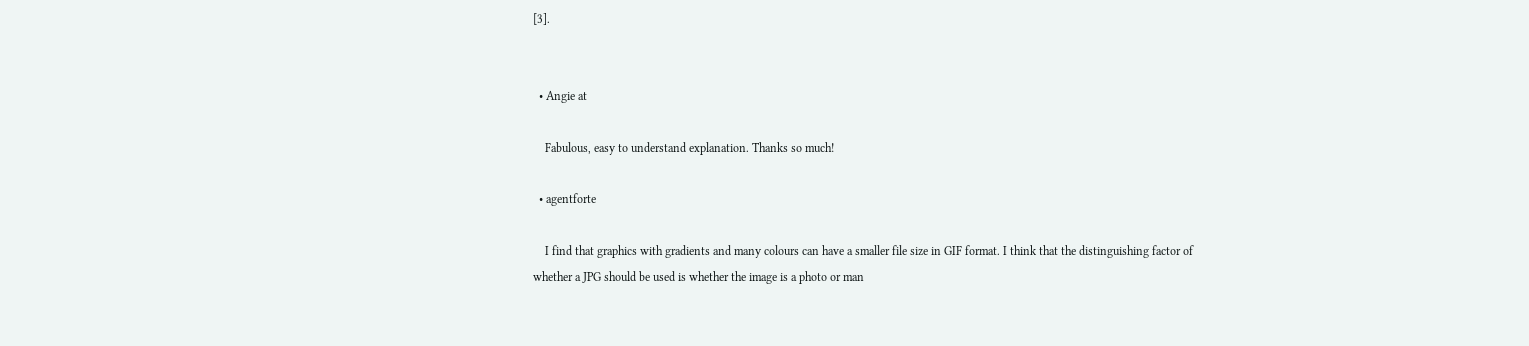[3].


  • Angie at

    Fabulous, easy to understand explanation. Thanks so much!

  • agentforte

    I find that graphics with gradients and many colours can have a smaller file size in GIF format. I think that the distinguishing factor of whether a JPG should be used is whether the image is a photo or man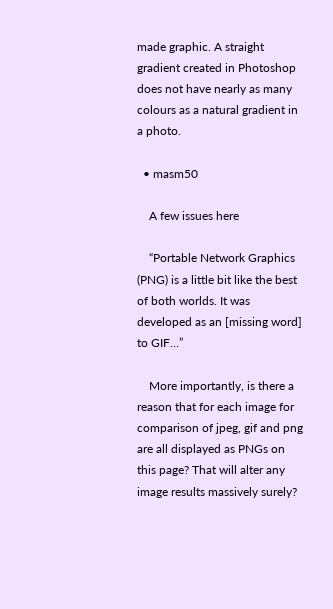made graphic. A straight gradient created in Photoshop does not have nearly as many colours as a natural gradient in a photo.

  • masm50

    A few issues here

    “Portable Network Graphics (PNG) is a little bit like the best of both worlds. It was developed as an [missing word] to GIF…”

    More importantly, is there a reason that for each image for comparison of jpeg, gif and png are all displayed as PNGs on this page? That will alter any image results massively surely?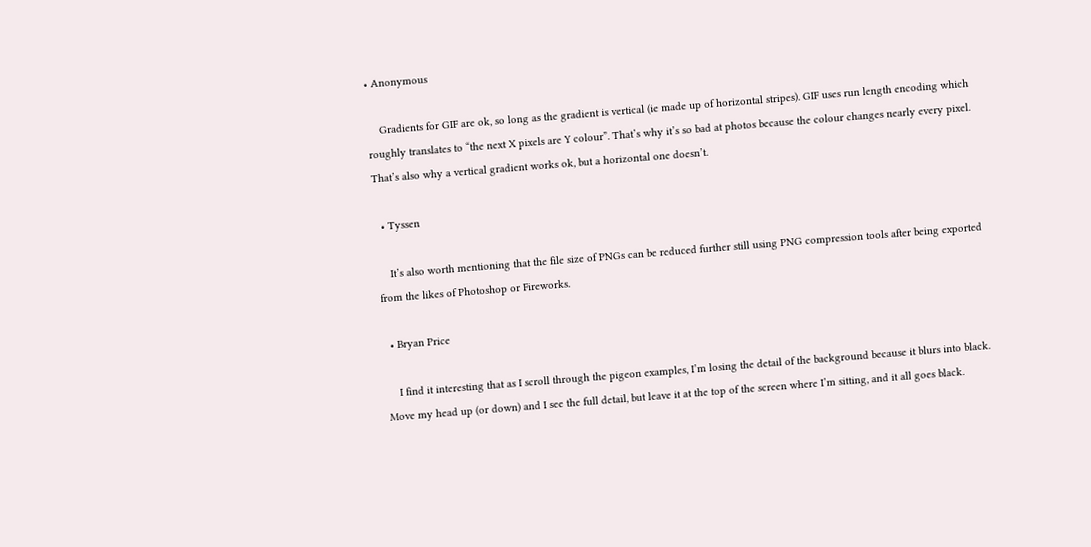• Anonymous

    Gradients for GIF are ok, so long as the gradient is vertical (ie made up of horizontal stripes). GIF uses run length encoding which roughly translates to “the next X pixels are Y colour”. That’s why it’s so bad at photos because the colour changes nearly every pixel. That’s also why a vertical gradient works ok, but a horizontal one doesn’t.

  • Tyssen

    It’s also worth mentioning that the file size of PNGs can be reduced further still using PNG compression tools after being exported from the likes of Photoshop or Fireworks.

  • Bryan Price

    I find it interesting that as I scroll through the pigeon examples, I’m losing the detail of the background because it blurs into black. Move my head up (or down) and I see the full detail, but leave it at the top of the screen where I’m sitting, and it all goes black.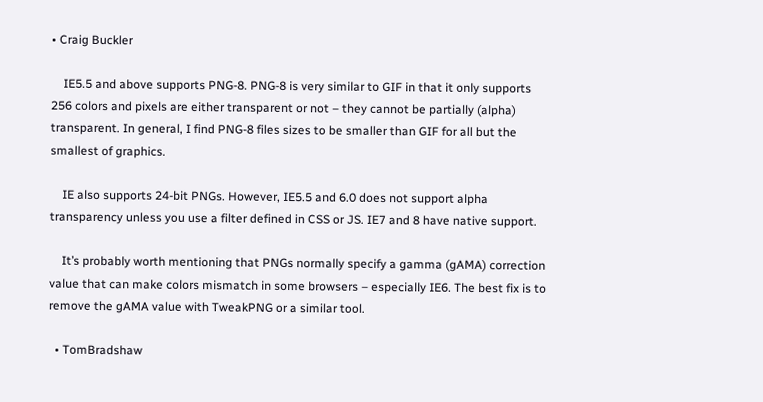• Craig Buckler

    IE5.5 and above supports PNG-8. PNG-8 is very similar to GIF in that it only supports 256 colors and pixels are either transparent or not – they cannot be partially (alpha) transparent. In general, I find PNG-8 files sizes to be smaller than GIF for all but the smallest of graphics.

    IE also supports 24-bit PNGs. However, IE5.5 and 6.0 does not support alpha transparency unless you use a filter defined in CSS or JS. IE7 and 8 have native support.

    It’s probably worth mentioning that PNGs normally specify a gamma (gAMA) correction value that can make colors mismatch in some browsers – especially IE6. The best fix is to remove the gAMA value with TweakPNG or a similar tool.

  • TomBradshaw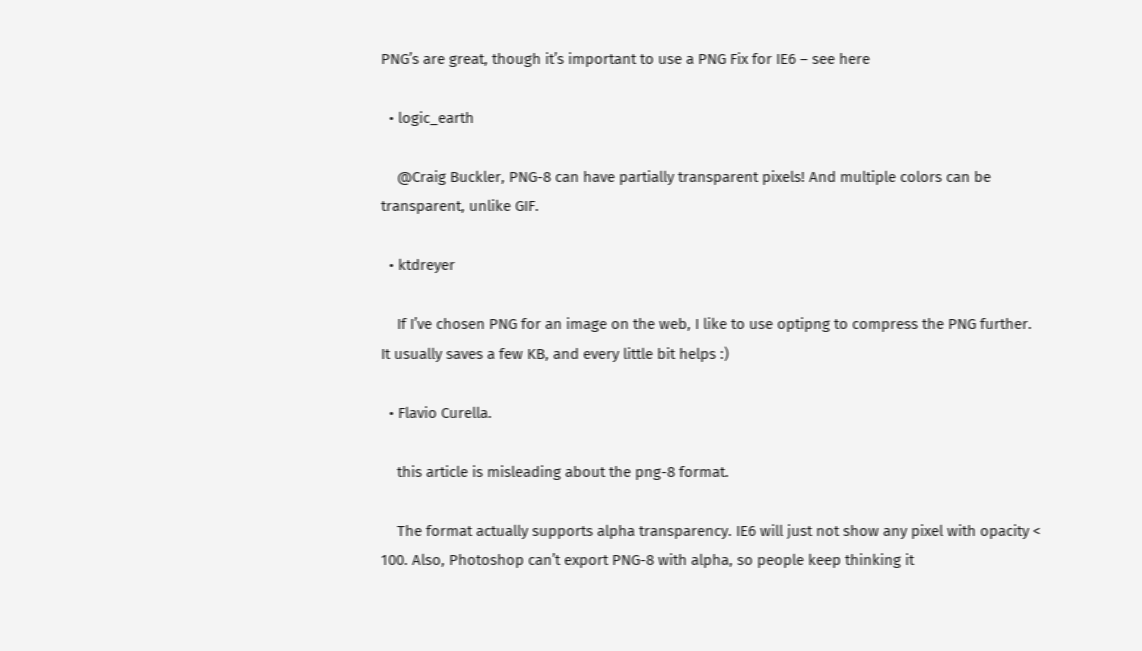PNG’s are great, though it’s important to use a PNG Fix for IE6 – see here

  • logic_earth

    @Craig Buckler, PNG-8 can have partially transparent pixels! And multiple colors can be transparent, unlike GIF.

  • ktdreyer

    If I’ve chosen PNG for an image on the web, I like to use optipng to compress the PNG further. It usually saves a few KB, and every little bit helps :)

  • Flavio Curella.

    this article is misleading about the png-8 format.

    The format actually supports alpha transparency. IE6 will just not show any pixel with opacity < 100. Also, Photoshop can’t export PNG-8 with alpha, so people keep thinking it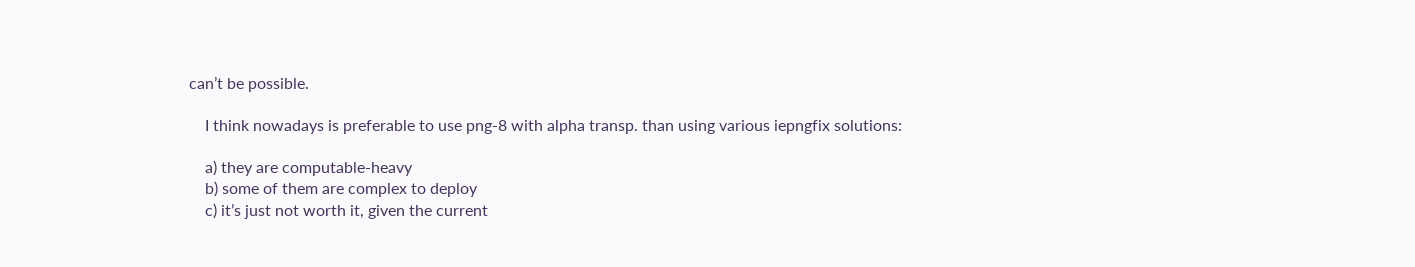can’t be possible.

    I think nowadays is preferable to use png-8 with alpha transp. than using various iepngfix solutions:

    a) they are computable-heavy
    b) some of them are complex to deploy
    c) it’s just not worth it, given the current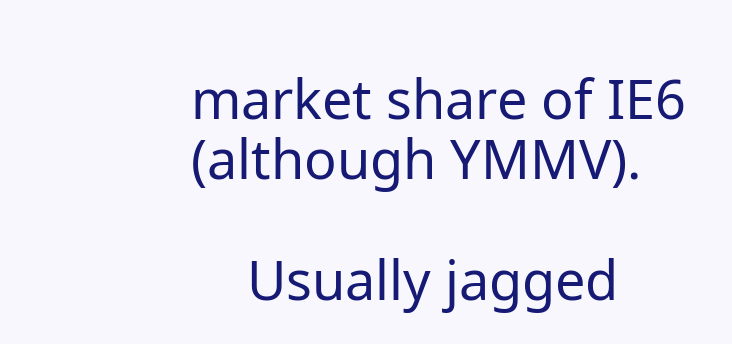market share of IE6 (although YMMV).

    Usually jagged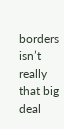borders isn’t really that big deal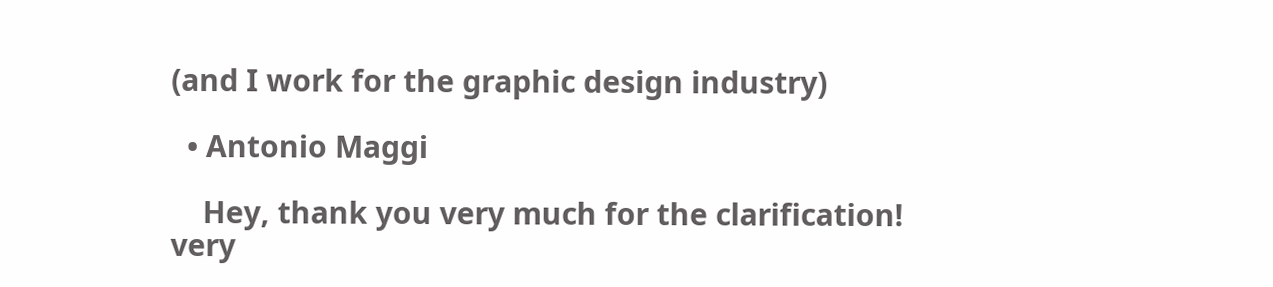(and I work for the graphic design industry)

  • Antonio Maggi

    Hey, thank you very much for the clarification! very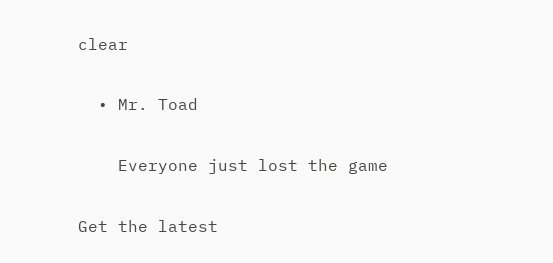clear

  • Mr. Toad

    Everyone just lost the game

Get the latest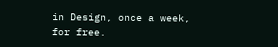in Design, once a week, for free.